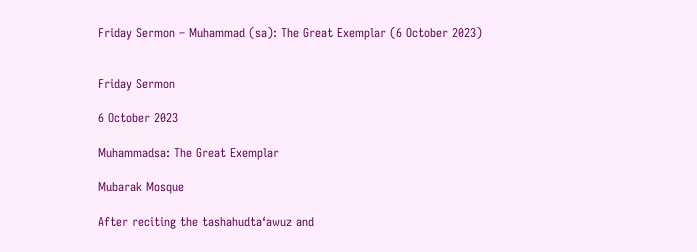Friday Sermon – Muhammad (sa): The Great Exemplar (6 October 2023)


Friday Sermon

6 October 2023

Muhammadsa: The Great Exemplar

Mubarak Mosque

After reciting the tashahudta‘awuz and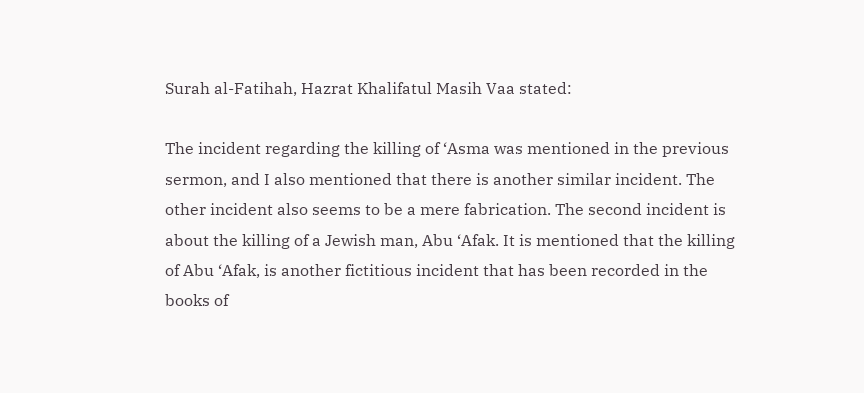Surah al-Fatihah, Hazrat Khalifatul Masih Vaa stated:

The incident regarding the killing of ‘Asma was mentioned in the previous sermon, and I also mentioned that there is another similar incident. The other incident also seems to be a mere fabrication. The second incident is about the killing of a Jewish man, Abu ‘Afak. It is mentioned that the killing of Abu ‘Afak, is another fictitious incident that has been recorded in the books of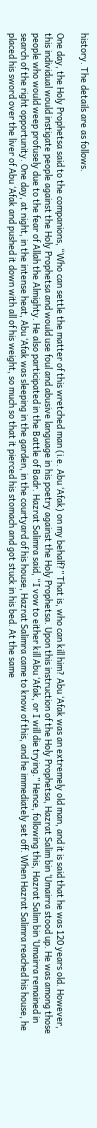history. The details are as follows.

One day, the Holy Prophetsa said to the companions, “Who can settle the matter of this wretched man (i.e. Abu ‘Afak) on my behalf?” That is, who can kill him? Abu ‘Afak was an extremely old man, and it is said that he was 120 years old. However, this individual would instigate people against the Holy Prophetsa and would use foul and abusive language in his poetry against the Holy Prophetsa. Upon this instruction of the Holy Prophetsa, Hazrat Salim bin ‘Umairra stood up. He was among those people who would weep profusely due to the fear of Allah the Almighty. He also participated in the Battle of Badr. Hazrat Salimra said, “I vow to either kill Abu ‘Afak, or I will die trying.” Hence, following this, Hazrat Salim bin ‘Umairra remained in search of the right opportunity. One day, at night, in the intense heat, Abu ‘Afak was sleeping in the garden, in the courtyard of his house, Hazrat Salimra came to know of this, and he immediately set off. When Hazrat Salimra reached his house, he placed his sword over the liver of Abu ‘Afak and pushed it down with all of his weight, so much so that it pierced his stomach and got stuck in his bed. At the same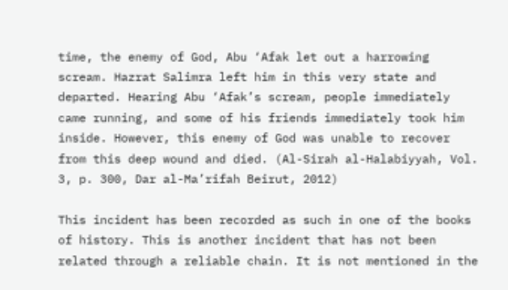time, the enemy of God, Abu ‘Afak let out a harrowing scream. Hazrat Salimra left him in this very state and departed. Hearing Abu ‘Afak’s scream, people immediately came running, and some of his friends immediately took him inside. However, this enemy of God was unable to recover from this deep wound and died. (Al-Sirah al-Halabiyyah, Vol. 3, p. 300, Dar al-Ma’rifah Beirut, 2012)

This incident has been recorded as such in one of the books of history. This is another incident that has not been related through a reliable chain. It is not mentioned in the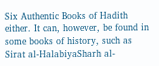Six Authentic Books of Hadith either. It can, however, be found in some books of history, such as Sirat al-HalabiyaSharh al-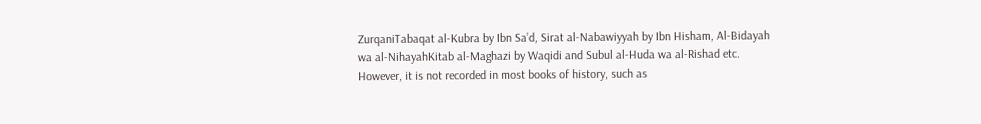ZurqaniTabaqat al-Kubra by Ibn Sa’d, Sirat al-Nabawiyyah by Ibn Hisham, Al-Bidayah wa al-NihayahKitab al-Maghazi by Waqidi and Subul al-Huda wa al-Rishad etc. However, it is not recorded in most books of history, such as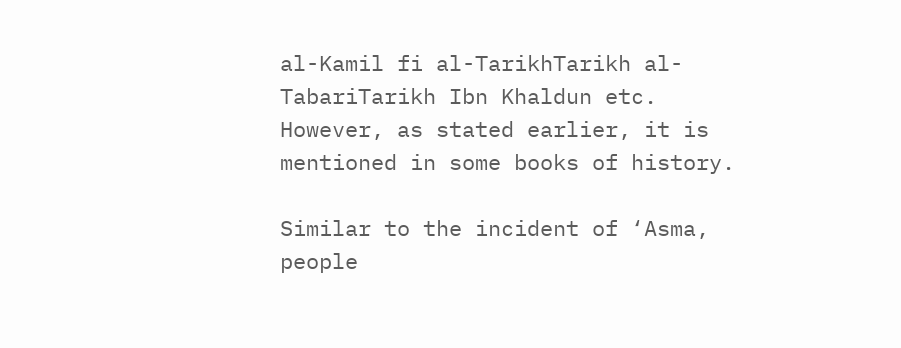al-Kamil fi al-TarikhTarikh al-TabariTarikh Ibn Khaldun etc. However, as stated earlier, it is mentioned in some books of history.

Similar to the incident of ‘Asma, people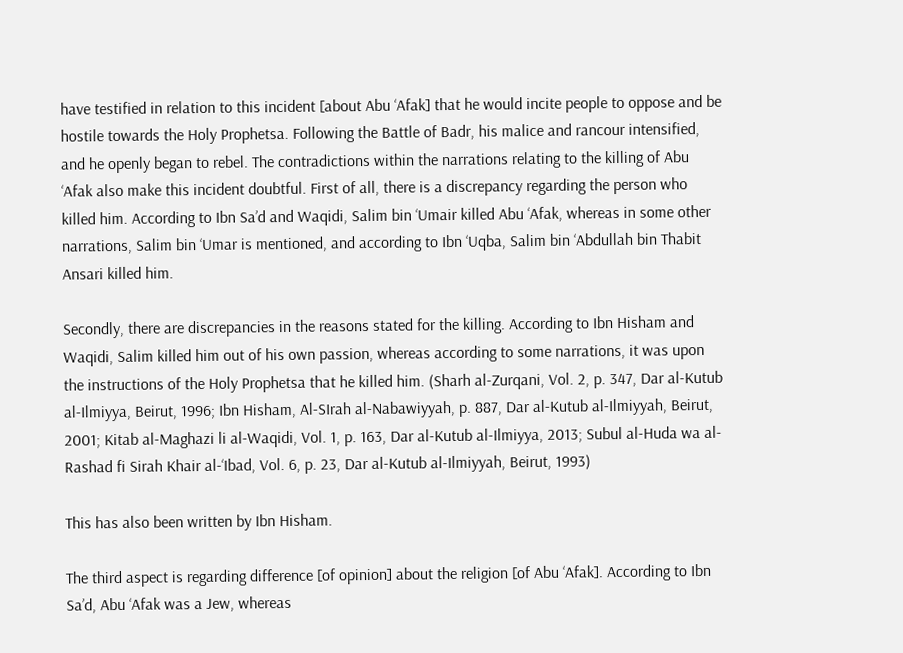have testified in relation to this incident [about Abu ‘Afak] that he would incite people to oppose and be hostile towards the Holy Prophetsa. Following the Battle of Badr, his malice and rancour intensified, and he openly began to rebel. The contradictions within the narrations relating to the killing of Abu ‘Afak also make this incident doubtful. First of all, there is a discrepancy regarding the person who killed him. According to Ibn Sa’d and Waqidi, Salim bin ‘Umair killed Abu ‘Afak, whereas in some other narrations, Salim bin ‘Umar is mentioned, and according to Ibn ‘Uqba, Salim bin ‘Abdullah bin Thabit Ansari killed him.

Secondly, there are discrepancies in the reasons stated for the killing. According to Ibn Hisham and Waqidi, Salim killed him out of his own passion, whereas according to some narrations, it was upon the instructions of the Holy Prophetsa that he killed him. (Sharh al-Zurqani, Vol. 2, p. 347, Dar al-Kutub al-Ilmiyya, Beirut, 1996; Ibn Hisham, Al-SIrah al-Nabawiyyah, p. 887, Dar al-Kutub al-Ilmiyyah, Beirut, 2001; Kitab al-Maghazi li al-Waqidi, Vol. 1, p. 163, Dar al-Kutub al-Ilmiyya, 2013; Subul al-Huda wa al-Rashad fi Sirah Khair al-‘Ibad, Vol. 6, p. 23, Dar al-Kutub al-Ilmiyyah, Beirut, 1993)

This has also been written by Ibn Hisham.

The third aspect is regarding difference [of opinion] about the religion [of Abu ‘Afak]. According to Ibn Sa’d, Abu ‘Afak was a Jew, whereas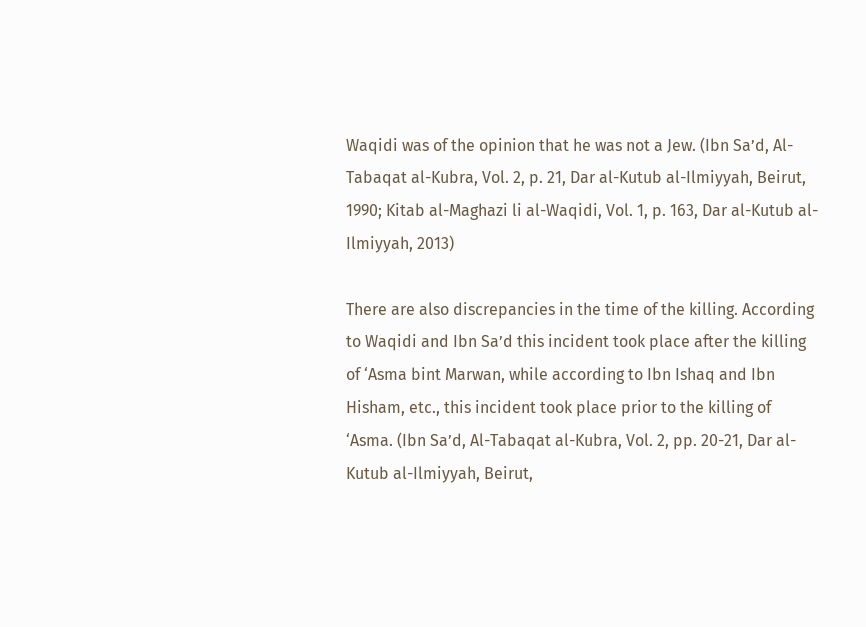Waqidi was of the opinion that he was not a Jew. (Ibn Sa’d, Al-Tabaqat al-Kubra, Vol. 2, p. 21, Dar al-Kutub al-Ilmiyyah, Beirut, 1990; Kitab al-Maghazi li al-Waqidi, Vol. 1, p. 163, Dar al-Kutub al-Ilmiyyah, 2013)

There are also discrepancies in the time of the killing. According to Waqidi and Ibn Sa’d this incident took place after the killing of ‘Asma bint Marwan, while according to Ibn Ishaq and Ibn Hisham, etc., this incident took place prior to the killing of ‘Asma. (Ibn Sa’d, Al-Tabaqat al-Kubra, Vol. 2, pp. 20-21, Dar al-Kutub al-Ilmiyyah, Beirut,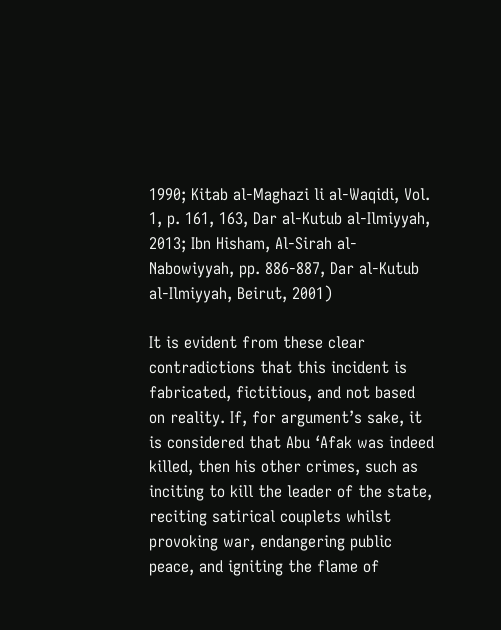1990; Kitab al-Maghazi li al-Waqidi, Vol. 1, p. 161, 163, Dar al-Kutub al-Ilmiyyah, 2013; Ibn Hisham, Al-Sirah al-Nabowiyyah, pp. 886-887, Dar al-Kutub al-Ilmiyyah, Beirut, 2001)

It is evident from these clear contradictions that this incident is fabricated, fictitious, and not based on reality. If, for argument’s sake, it is considered that Abu ‘Afak was indeed killed, then his other crimes, such as inciting to kill the leader of the state, reciting satirical couplets whilst provoking war, endangering public peace, and igniting the flame of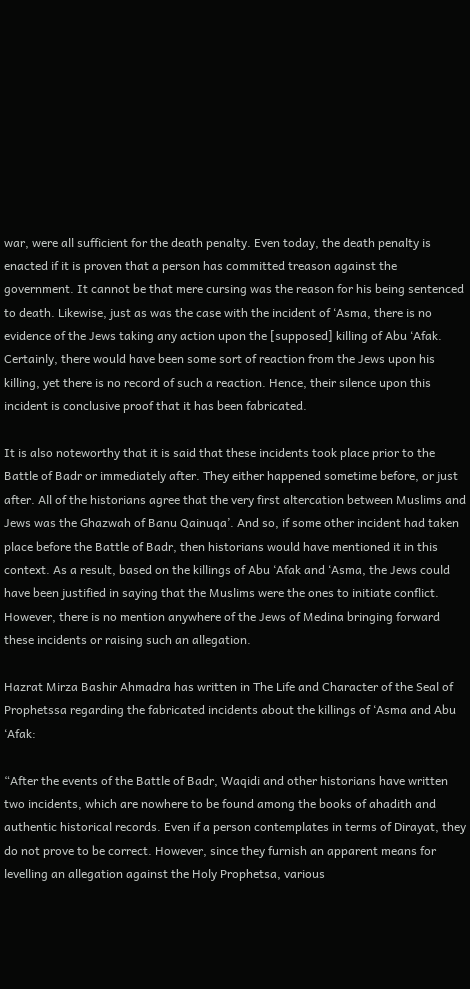war, were all sufficient for the death penalty. Even today, the death penalty is enacted if it is proven that a person has committed treason against the government. It cannot be that mere cursing was the reason for his being sentenced to death. Likewise, just as was the case with the incident of ‘Asma, there is no evidence of the Jews taking any action upon the [supposed] killing of Abu ‘Afak. Certainly, there would have been some sort of reaction from the Jews upon his killing, yet there is no record of such a reaction. Hence, their silence upon this incident is conclusive proof that it has been fabricated.

It is also noteworthy that it is said that these incidents took place prior to the Battle of Badr or immediately after. They either happened sometime before, or just after. All of the historians agree that the very first altercation between Muslims and Jews was the Ghazwah of Banu Qainuqa’. And so, if some other incident had taken place before the Battle of Badr, then historians would have mentioned it in this context. As a result, based on the killings of Abu ‘Afak and ‘Asma, the Jews could have been justified in saying that the Muslims were the ones to initiate conflict. However, there is no mention anywhere of the Jews of Medina bringing forward these incidents or raising such an allegation.

Hazrat Mirza Bashir Ahmadra has written in The Life and Character of the Seal of Prophetssa regarding the fabricated incidents about the killings of ‘Asma and Abu ‘Afak:

“After the events of the Battle of Badr, Waqidi and other historians have written two incidents, which are nowhere to be found among the books of ahadith and authentic historical records. Even if a person contemplates in terms of Dirayat, they do not prove to be correct. However, since they furnish an apparent means for levelling an allegation against the Holy Prophetsa, various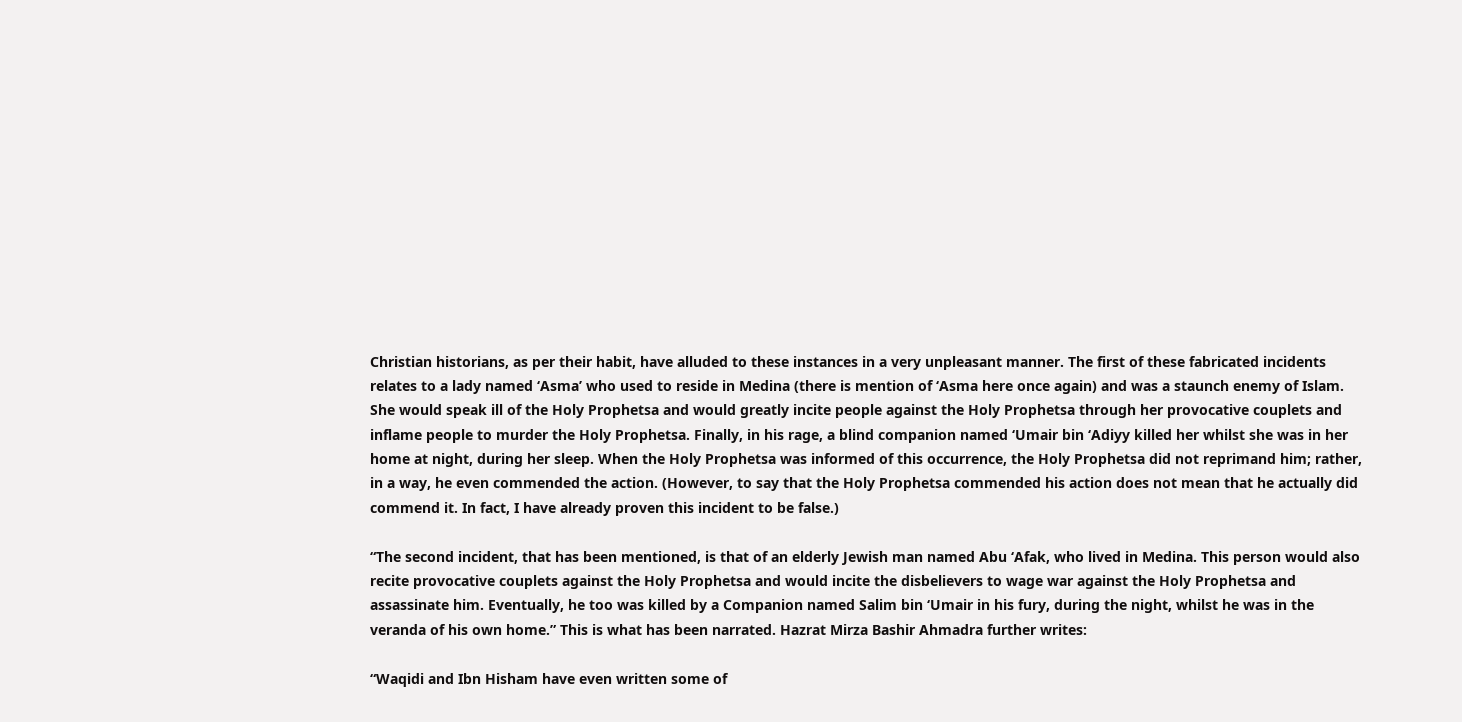Christian historians, as per their habit, have alluded to these instances in a very unpleasant manner. The first of these fabricated incidents relates to a lady named ‘Asma’ who used to reside in Medina (there is mention of ‘Asma here once again) and was a staunch enemy of Islam. She would speak ill of the Holy Prophetsa and would greatly incite people against the Holy Prophetsa through her provocative couplets and inflame people to murder the Holy Prophetsa. Finally, in his rage, a blind companion named ‘Umair bin ‘Adiyy killed her whilst she was in her home at night, during her sleep. When the Holy Prophetsa was informed of this occurrence, the Holy Prophetsa did not reprimand him; rather, in a way, he even commended the action. (However, to say that the Holy Prophetsa commended his action does not mean that he actually did commend it. In fact, I have already proven this incident to be false.)

“The second incident, that has been mentioned, is that of an elderly Jewish man named Abu ‘Afak, who lived in Medina. This person would also recite provocative couplets against the Holy Prophetsa and would incite the disbelievers to wage war against the Holy Prophetsa and assassinate him. Eventually, he too was killed by a Companion named Salim bin ‘Umair in his fury, during the night, whilst he was in the veranda of his own home.” This is what has been narrated. Hazrat Mirza Bashir Ahmadra further writes:

“Waqidi and Ibn Hisham have even written some of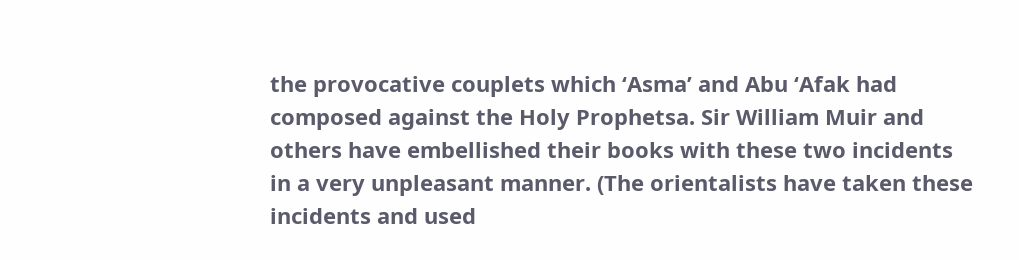the provocative couplets which ‘Asma’ and Abu ‘Afak had composed against the Holy Prophetsa. Sir William Muir and others have embellished their books with these two incidents in a very unpleasant manner. (The orientalists have taken these incidents and used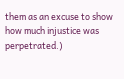them as an excuse to show how much injustice was perpetrated.)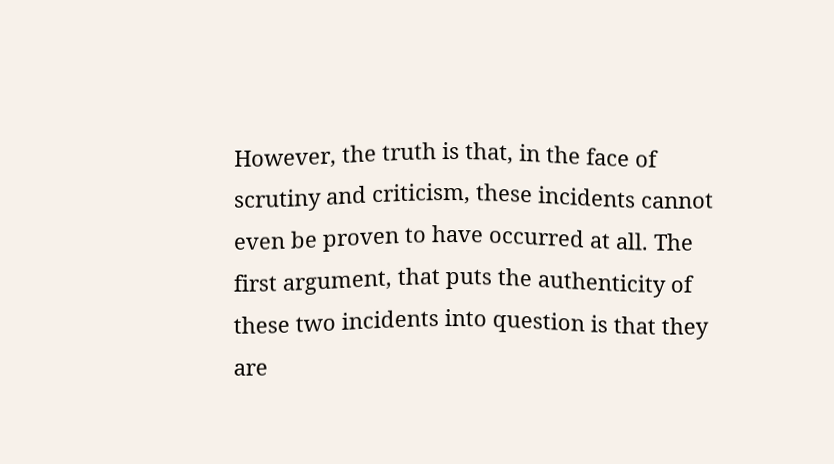However, the truth is that, in the face of scrutiny and criticism, these incidents cannot even be proven to have occurred at all. The first argument, that puts the authenticity of these two incidents into question is that they are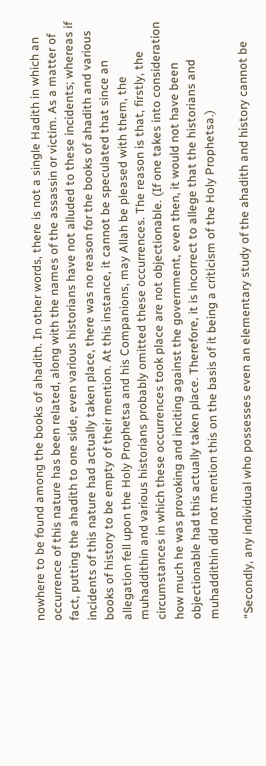nowhere to be found among the books of ahadith. In other words, there is not a single Hadith in which an occurrence of this nature has been related, along with the names of the assassin or victim. As a matter of fact, putting the ahadith to one side, even various historians have not alluded to these incidents; whereas if incidents of this nature had actually taken place, there was no reason for the books of ahadith and various books of history to be empty of their mention. At this instance, it cannot be speculated that since an allegation fell upon the Holy Prophetsa and his Companions, may Allah be pleased with them, the muhaddithin and various historians probably omitted these occurrences. The reason is that, firstly, the circumstances in which these occurrences took place are not objectionable. (If one takes into consideration how much he was provoking and inciting against the government, even then, it would not have been objectionable had this actually taken place. Therefore, it is incorrect to allege that the historians and muhaddithin did not mention this on the basis of it being a criticism of the Holy Prophetsa.)

“Secondly, any individual who possesses even an elementary study of the ahadith and history cannot be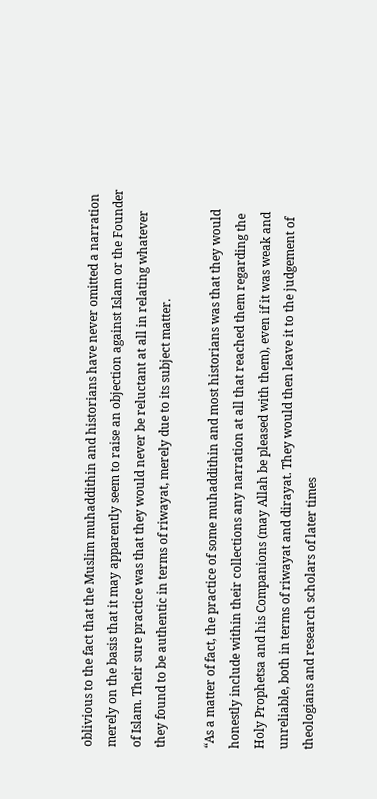oblivious to the fact that the Muslim muhaddithin and historians have never omitted a narration merely on the basis that it may apparently seem to raise an objection against Islam or the Founder of Islam. Their sure practice was that they would never be reluctant at all in relating whatever they found to be authentic in terms of riwayat, merely due to its subject matter.

“As a matter of fact, the practice of some muhaddithin and most historians was that they would honestly include within their collections any narration at all that reached them regarding the Holy Prophetsa and his Companions (may Allah be pleased with them), even if it was weak and unreliable, both in terms of riwayat and dirayat. They would then leave it to the judgement of theologians and research scholars of later times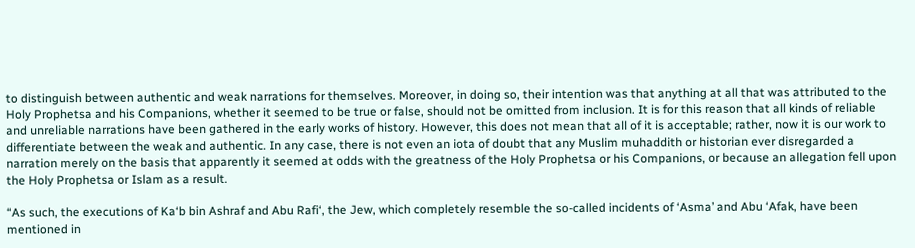to distinguish between authentic and weak narrations for themselves. Moreover, in doing so, their intention was that anything at all that was attributed to the Holy Prophetsa and his Companions, whether it seemed to be true or false, should not be omitted from inclusion. It is for this reason that all kinds of reliable and unreliable narrations have been gathered in the early works of history. However, this does not mean that all of it is acceptable; rather, now it is our work to differentiate between the weak and authentic. In any case, there is not even an iota of doubt that any Muslim muhaddith or historian ever disregarded a narration merely on the basis that apparently it seemed at odds with the greatness of the Holy Prophetsa or his Companions, or because an allegation fell upon the Holy Prophetsa or Islam as a result.

“As such, the executions of Ka‘b bin Ashraf and Abu Rafi‘, the Jew, which completely resemble the so-called incidents of ‘Asma’ and Abu ‘Afak, have been mentioned in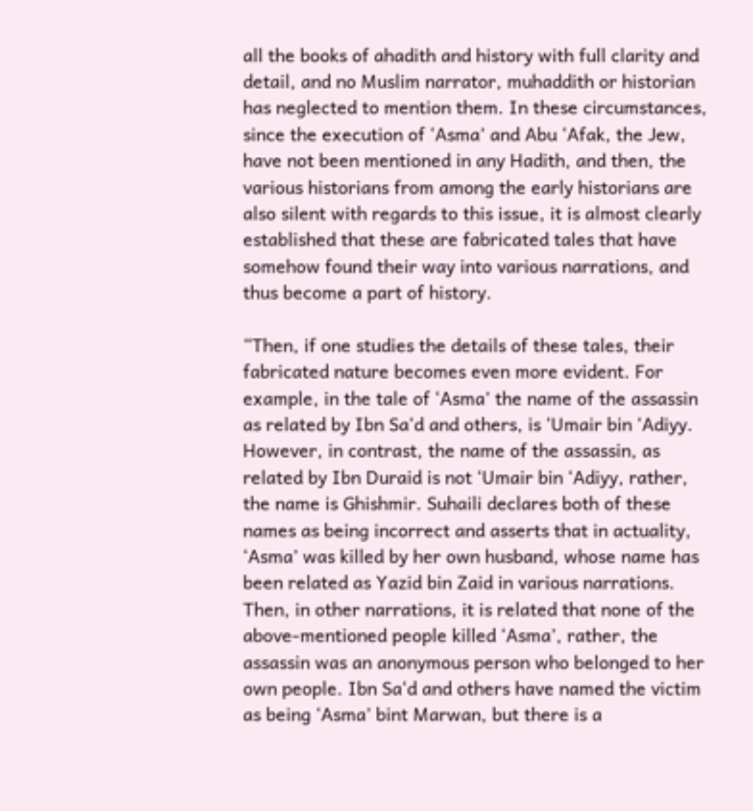all the books of ahadith and history with full clarity and detail, and no Muslim narrator, muhaddith or historian has neglected to mention them. In these circumstances, since the execution of ‘Asma’ and Abu ‘Afak, the Jew, have not been mentioned in any Hadith, and then, the various historians from among the early historians are also silent with regards to this issue, it is almost clearly established that these are fabricated tales that have somehow found their way into various narrations, and thus become a part of history.

“Then, if one studies the details of these tales, their fabricated nature becomes even more evident. For example, in the tale of ‘Asma’ the name of the assassin as related by Ibn Sa‘d and others, is ‘Umair bin ‘Adiyy. However, in contrast, the name of the assassin, as related by Ibn Duraid is not ‘Umair bin ‘Adiyy, rather, the name is Ghishmir. Suhaili declares both of these names as being incorrect and asserts that in actuality, ‘Asma’ was killed by her own husband, whose name has been related as Yazid bin Zaid in various narrations. Then, in other narrations, it is related that none of the above-mentioned people killed ‘Asma’, rather, the assassin was an anonymous person who belonged to her own people. Ibn Sa‘d and others have named the victim as being ‘Asma’ bint Marwan, but there is a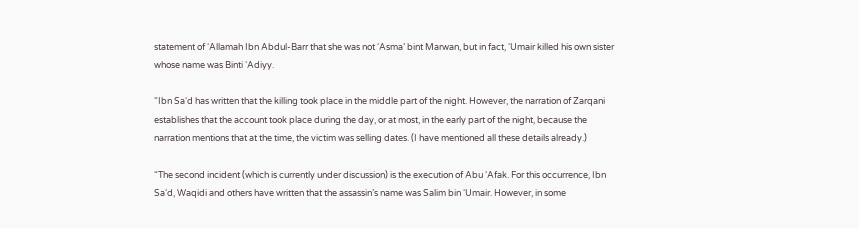statement of ‘Allamah Ibn Abdul-Barr that she was not ‘Asma’ bint Marwan, but in fact, ‘Umair killed his own sister whose name was Binti ‘Adiyy.

“Ibn Sa‘d has written that the killing took place in the middle part of the night. However, the narration of Zarqani establishes that the account took place during the day, or at most, in the early part of the night, because the narration mentions that at the time, the victim was selling dates. (I have mentioned all these details already.)

“The second incident (which is currently under discussion) is the execution of Abu ‘Afak. For this occurrence, Ibn Sa‘d, Waqidi and others have written that the assassin’s name was Salim bin ‘Umair. However, in some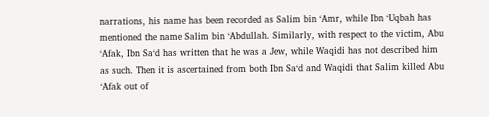narrations, his name has been recorded as Salim bin ‘Amr, while Ibn ‘Uqbah has mentioned the name Salim bin ‘Abdullah. Similarly, with respect to the victim, Abu ‘Afak, Ibn Sa‘d has written that he was a Jew, while Waqidi has not described him as such. Then it is ascertained from both Ibn Sa‘d and Waqidi that Salim killed Abu ‘Afak out of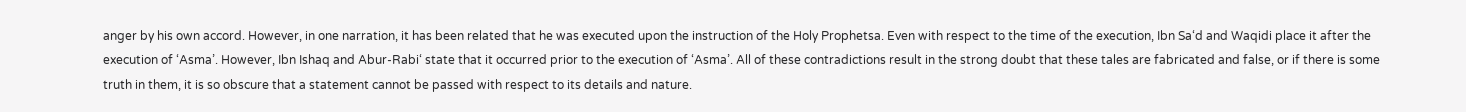anger by his own accord. However, in one narration, it has been related that he was executed upon the instruction of the Holy Prophetsa. Even with respect to the time of the execution, Ibn Sa‘d and Waqidi place it after the execution of ‘Asma’. However, Ibn Ishaq and Abur-Rabi‘ state that it occurred prior to the execution of ‘Asma’. All of these contradictions result in the strong doubt that these tales are fabricated and false, or if there is some truth in them, it is so obscure that a statement cannot be passed with respect to its details and nature.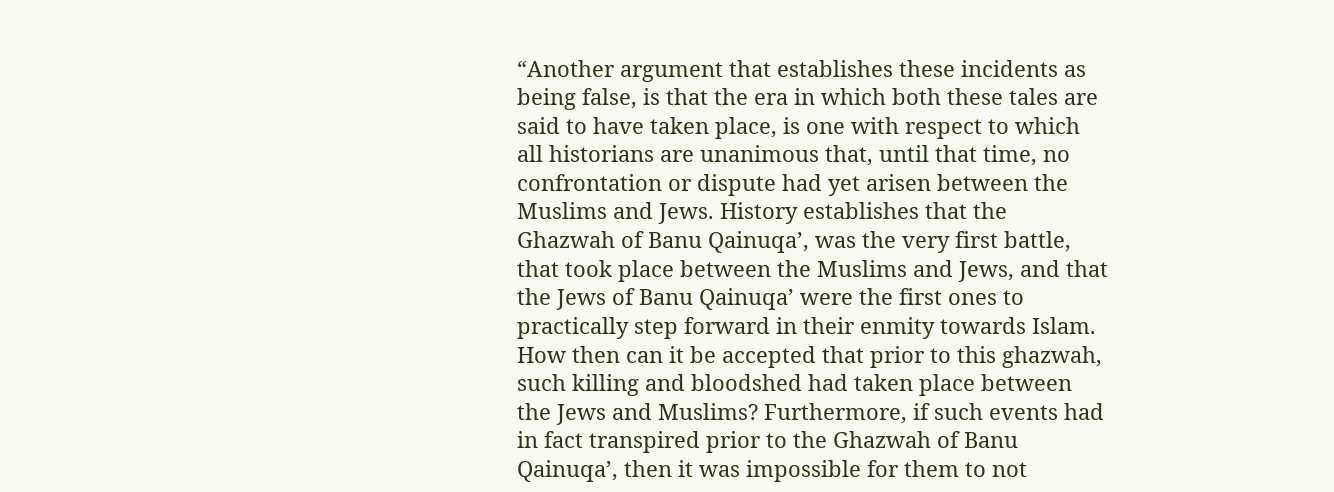“Another argument that establishes these incidents as being false, is that the era in which both these tales are said to have taken place, is one with respect to which all historians are unanimous that, until that time, no confrontation or dispute had yet arisen between the Muslims and Jews. History establishes that the Ghazwah of Banu Qainuqa’, was the very first battle, that took place between the Muslims and Jews, and that the Jews of Banu Qainuqa’ were the first ones to practically step forward in their enmity towards Islam. How then can it be accepted that prior to this ghazwah, such killing and bloodshed had taken place between the Jews and Muslims? Furthermore, if such events had in fact transpired prior to the Ghazwah of Banu Qainuqa’, then it was impossible for them to not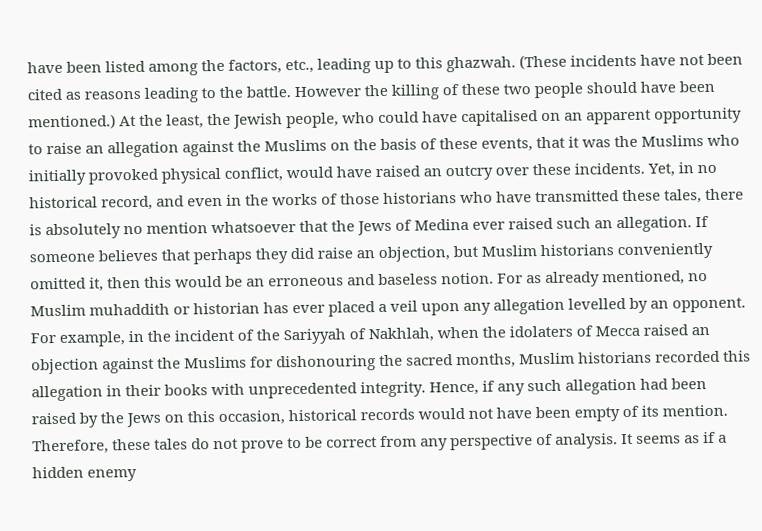have been listed among the factors, etc., leading up to this ghazwah. (These incidents have not been cited as reasons leading to the battle. However the killing of these two people should have been mentioned.) At the least, the Jewish people, who could have capitalised on an apparent opportunity to raise an allegation against the Muslims on the basis of these events, that it was the Muslims who initially provoked physical conflict, would have raised an outcry over these incidents. Yet, in no historical record, and even in the works of those historians who have transmitted these tales, there is absolutely no mention whatsoever that the Jews of Medina ever raised such an allegation. If someone believes that perhaps they did raise an objection, but Muslim historians conveniently omitted it, then this would be an erroneous and baseless notion. For as already mentioned, no Muslim muhaddith or historian has ever placed a veil upon any allegation levelled by an opponent. For example, in the incident of the Sariyyah of Nakhlah, when the idolaters of Mecca raised an objection against the Muslims for dishonouring the sacred months, Muslim historians recorded this allegation in their books with unprecedented integrity. Hence, if any such allegation had been raised by the Jews on this occasion, historical records would not have been empty of its mention. Therefore, these tales do not prove to be correct from any perspective of analysis. It seems as if a hidden enemy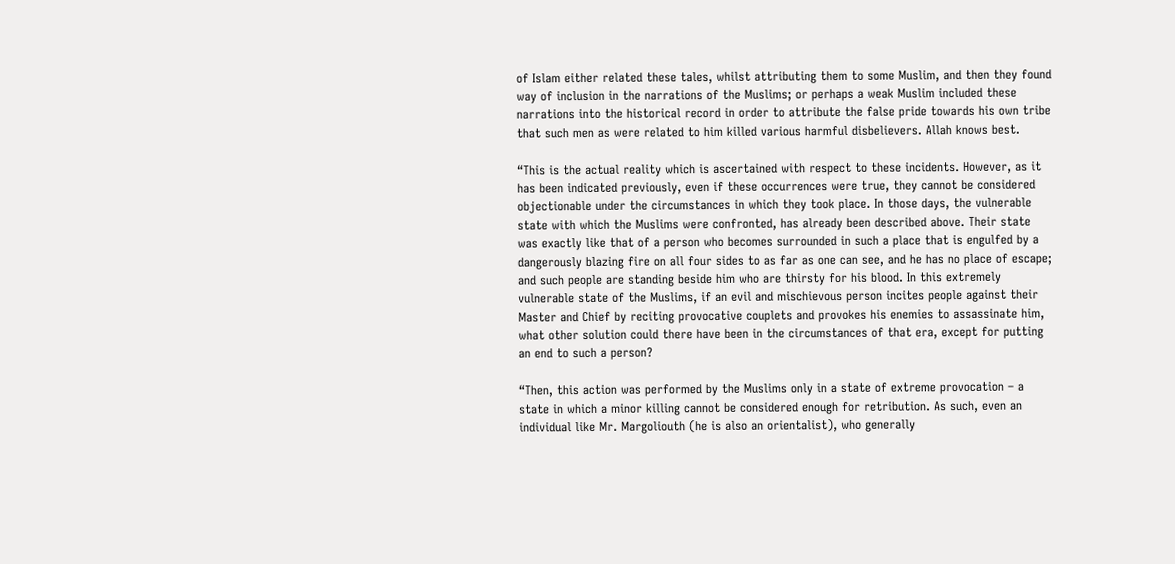of Islam either related these tales, whilst attributing them to some Muslim, and then they found way of inclusion in the narrations of the Muslims; or perhaps a weak Muslim included these narrations into the historical record in order to attribute the false pride towards his own tribe that such men as were related to him killed various harmful disbelievers. Allah knows best.

“This is the actual reality which is ascertained with respect to these incidents. However, as it has been indicated previously, even if these occurrences were true, they cannot be considered objectionable under the circumstances in which they took place. In those days, the vulnerable state with which the Muslims were confronted, has already been described above. Their state was exactly like that of a person who becomes surrounded in such a place that is engulfed by a dangerously blazing fire on all four sides to as far as one can see, and he has no place of escape; and such people are standing beside him who are thirsty for his blood. In this extremely vulnerable state of the Muslims, if an evil and mischievous person incites people against their Master and Chief by reciting provocative couplets and provokes his enemies to assassinate him, what other solution could there have been in the circumstances of that era, except for putting an end to such a person?

“Then, this action was performed by the Muslims only in a state of extreme provocation – a state in which a minor killing cannot be considered enough for retribution. As such, even an individual like Mr. Margoliouth (he is also an orientalist), who generally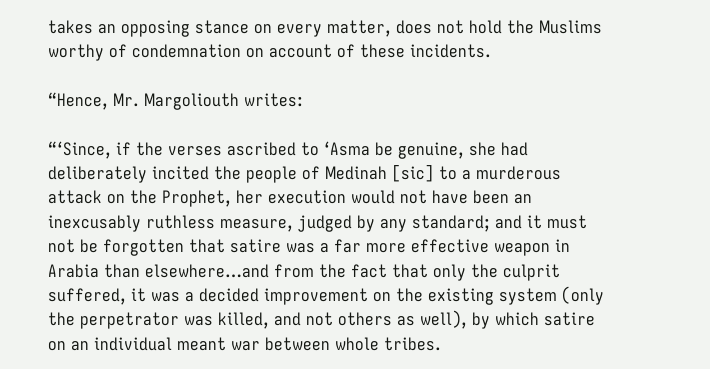takes an opposing stance on every matter, does not hold the Muslims worthy of condemnation on account of these incidents.

“Hence, Mr. Margoliouth writes:

“‘Since, if the verses ascribed to ‘Asma be genuine, she had deliberately incited the people of Medinah [sic] to a murderous attack on the Prophet, her execution would not have been an inexcusably ruthless measure, judged by any standard; and it must not be forgotten that satire was a far more effective weapon in Arabia than elsewhere…and from the fact that only the culprit suffered, it was a decided improvement on the existing system (only the perpetrator was killed, and not others as well), by which satire on an individual meant war between whole tribes.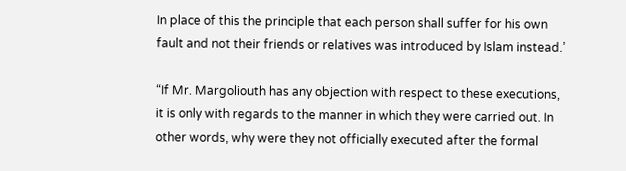In place of this the principle that each person shall suffer for his own fault and not their friends or relatives was introduced by Islam instead.’

“If Mr. Margoliouth has any objection with respect to these executions, it is only with regards to the manner in which they were carried out. In other words, why were they not officially executed after the formal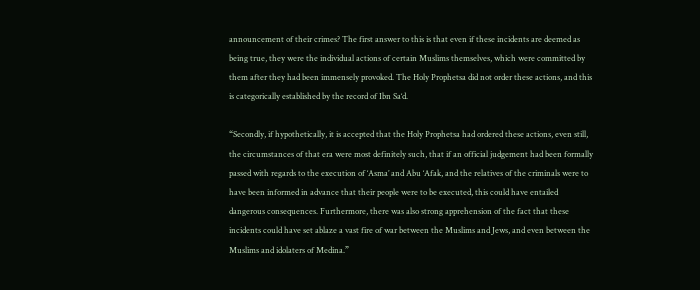announcement of their crimes? The first answer to this is that even if these incidents are deemed as being true, they were the individual actions of certain Muslims themselves, which were committed by them after they had been immensely provoked. The Holy Prophetsa did not order these actions, and this is categorically established by the record of Ibn Sa‘d.

“Secondly, if hypothetically, it is accepted that the Holy Prophetsa had ordered these actions, even still, the circumstances of that era were most definitely such, that if an official judgement had been formally passed with regards to the execution of ‘Asma’ and Abu ‘Afak, and the relatives of the criminals were to have been informed in advance that their people were to be executed, this could have entailed dangerous consequences. Furthermore, there was also strong apprehension of the fact that these incidents could have set ablaze a vast fire of war between the Muslims and Jews, and even between the Muslims and idolaters of Medina.”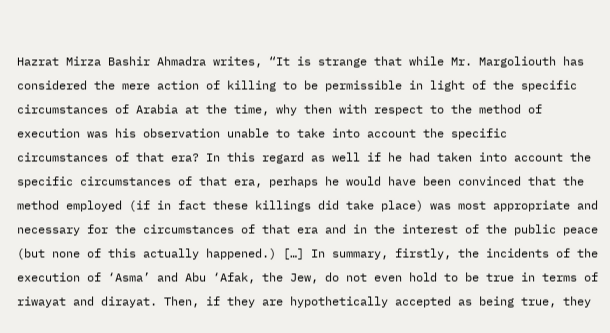Hazrat Mirza Bashir Ahmadra writes, “It is strange that while Mr. Margoliouth has considered the mere action of killing to be permissible in light of the specific circumstances of Arabia at the time, why then with respect to the method of execution was his observation unable to take into account the specific circumstances of that era? In this regard as well if he had taken into account the specific circumstances of that era, perhaps he would have been convinced that the method employed (if in fact these killings did take place) was most appropriate and necessary for the circumstances of that era and in the interest of the public peace (but none of this actually happened.) […] In summary, firstly, the incidents of the execution of ‘Asma’ and Abu ‘Afak, the Jew, do not even hold to be true in terms of riwayat and dirayat. Then, if they are hypothetically accepted as being true, they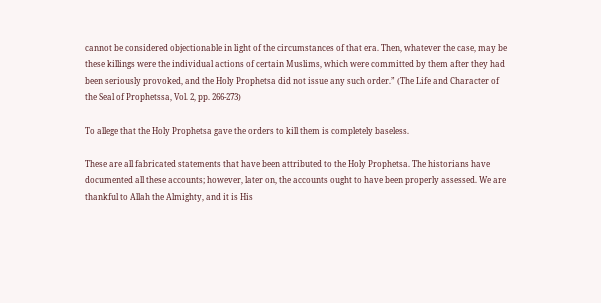cannot be considered objectionable in light of the circumstances of that era. Then, whatever the case, may be these killings were the individual actions of certain Muslims, which were committed by them after they had been seriously provoked, and the Holy Prophetsa did not issue any such order.” (The Life and Character of the Seal of Prophetssa, Vol. 2, pp. 266-273)

To allege that the Holy Prophetsa gave the orders to kill them is completely baseless.

These are all fabricated statements that have been attributed to the Holy Prophetsa. The historians have documented all these accounts; however, later on, the accounts ought to have been properly assessed. We are thankful to Allah the Almighty, and it is His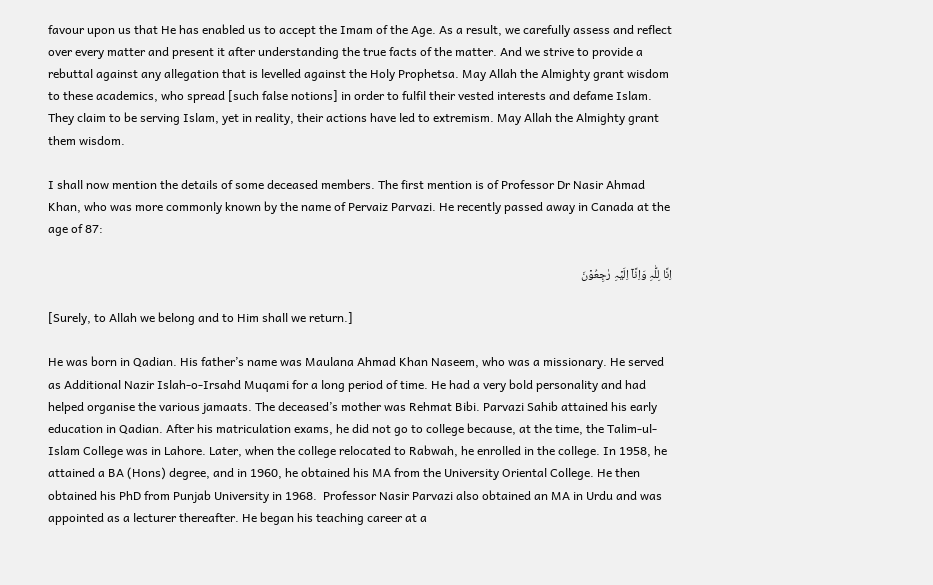favour upon us that He has enabled us to accept the Imam of the Age. As a result, we carefully assess and reflect over every matter and present it after understanding the true facts of the matter. And we strive to provide a rebuttal against any allegation that is levelled against the Holy Prophetsa. May Allah the Almighty grant wisdom to these academics, who spread [such false notions] in order to fulfil their vested interests and defame Islam. They claim to be serving Islam, yet in reality, their actions have led to extremism. May Allah the Almighty grant them wisdom.

I shall now mention the details of some deceased members. The first mention is of Professor Dr Nasir Ahmad Khan, who was more commonly known by the name of Pervaiz Parvazi. He recently passed away in Canada at the age of 87:

اِنَّا لِلّٰہِ وَاِنَّاۤ اِلَيۡہِ رٰجِعُوۡنَ

[Surely, to Allah we belong and to Him shall we return.]

He was born in Qadian. His father’s name was Maulana Ahmad Khan Naseem, who was a missionary. He served as Additional Nazir Islah-o-Irsahd Muqami for a long period of time. He had a very bold personality and had helped organise the various jamaats. The deceased’s mother was Rehmat Bibi. Parvazi Sahib attained his early education in Qadian. After his matriculation exams, he did not go to college because, at the time, the Talim-ul-Islam College was in Lahore. Later, when the college relocated to Rabwah, he enrolled in the college. In 1958, he attained a BA (Hons) degree, and in 1960, he obtained his MA from the University Oriental College. He then obtained his PhD from Punjab University in 1968.  Professor Nasir Parvazi also obtained an MA in Urdu and was appointed as a lecturer thereafter. He began his teaching career at a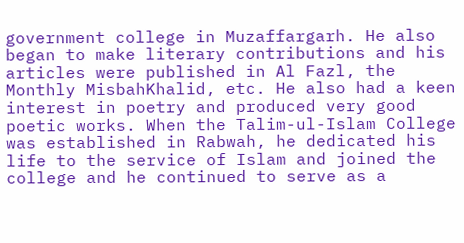government college in Muzaffargarh. He also began to make literary contributions and his articles were published in Al Fazl, the Monthly MisbahKhalid, etc. He also had a keen interest in poetry and produced very good poetic works. When the Talim-ul-Islam College was established in Rabwah, he dedicated his life to the service of Islam and joined the college and he continued to serve as a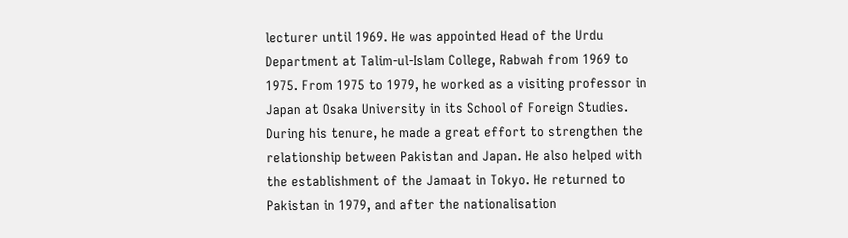lecturer until 1969. He was appointed Head of the Urdu Department at Talim-ul-Islam College, Rabwah from 1969 to 1975. From 1975 to 1979, he worked as a visiting professor in Japan at Osaka University in its School of Foreign Studies. During his tenure, he made a great effort to strengthen the relationship between Pakistan and Japan. He also helped with the establishment of the Jamaat in Tokyo. He returned to Pakistan in 1979, and after the nationalisation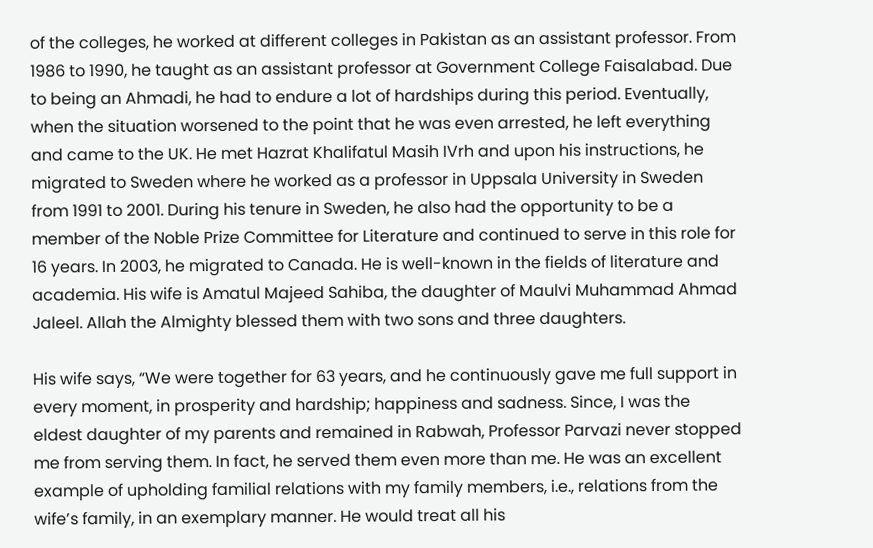of the colleges, he worked at different colleges in Pakistan as an assistant professor. From 1986 to 1990, he taught as an assistant professor at Government College Faisalabad. Due to being an Ahmadi, he had to endure a lot of hardships during this period. Eventually, when the situation worsened to the point that he was even arrested, he left everything and came to the UK. He met Hazrat Khalifatul Masih IVrh and upon his instructions, he migrated to Sweden where he worked as a professor in Uppsala University in Sweden from 1991 to 2001. During his tenure in Sweden, he also had the opportunity to be a member of the Noble Prize Committee for Literature and continued to serve in this role for 16 years. In 2003, he migrated to Canada. He is well-known in the fields of literature and academia. His wife is Amatul Majeed Sahiba, the daughter of Maulvi Muhammad Ahmad Jaleel. Allah the Almighty blessed them with two sons and three daughters.

His wife says, “We were together for 63 years, and he continuously gave me full support in every moment, in prosperity and hardship; happiness and sadness. Since, I was the eldest daughter of my parents and remained in Rabwah, Professor Parvazi never stopped me from serving them. In fact, he served them even more than me. He was an excellent example of upholding familial relations with my family members, i.e., relations from the wife’s family, in an exemplary manner. He would treat all his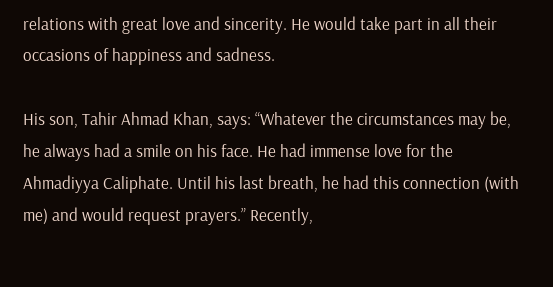relations with great love and sincerity. He would take part in all their occasions of happiness and sadness.

His son, Tahir Ahmad Khan, says: “Whatever the circumstances may be, he always had a smile on his face. He had immense love for the Ahmadiyya Caliphate. Until his last breath, he had this connection (with me) and would request prayers.” Recently,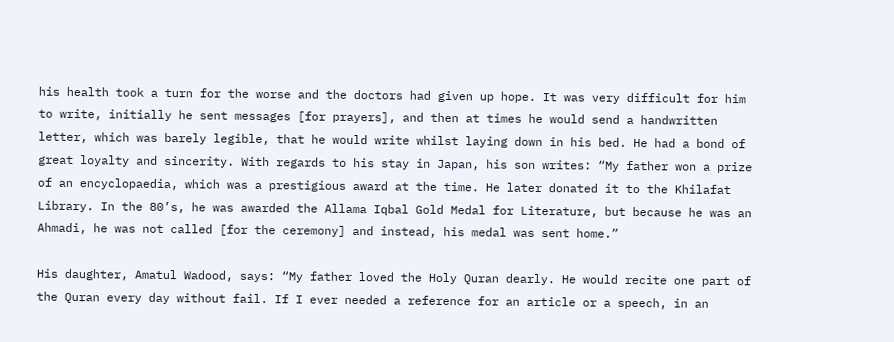his health took a turn for the worse and the doctors had given up hope. It was very difficult for him to write, initially he sent messages [for prayers], and then at times he would send a handwritten letter, which was barely legible, that he would write whilst laying down in his bed. He had a bond of great loyalty and sincerity. With regards to his stay in Japan, his son writes: “My father won a prize of an encyclopaedia, which was a prestigious award at the time. He later donated it to the Khilafat Library. In the 80’s, he was awarded the Allama Iqbal Gold Medal for Literature, but because he was an Ahmadi, he was not called [for the ceremony] and instead, his medal was sent home.”

His daughter, Amatul Wadood, says: “My father loved the Holy Quran dearly. He would recite one part of the Quran every day without fail. If I ever needed a reference for an article or a speech, in an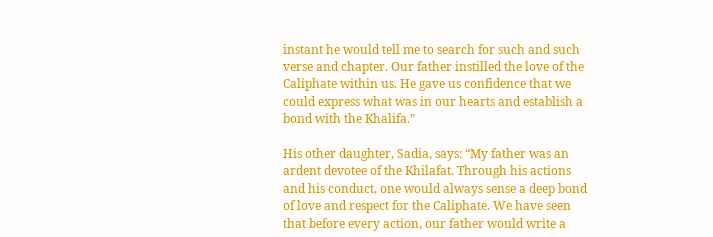instant he would tell me to search for such and such verse and chapter. Our father instilled the love of the Caliphate within us. He gave us confidence that we could express what was in our hearts and establish a bond with the Khalifa.”

His other daughter, Sadia, says: “My father was an ardent devotee of the Khilafat. Through his actions and his conduct, one would always sense a deep bond of love and respect for the Caliphate. We have seen that before every action, our father would write a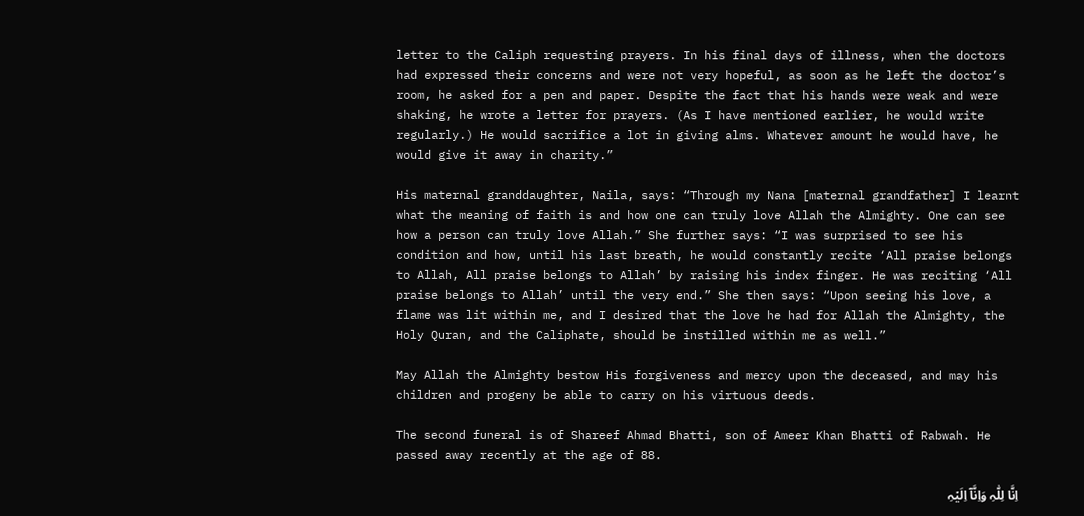letter to the Caliph requesting prayers. In his final days of illness, when the doctors had expressed their concerns and were not very hopeful, as soon as he left the doctor’s room, he asked for a pen and paper. Despite the fact that his hands were weak and were shaking, he wrote a letter for prayers. (As I have mentioned earlier, he would write regularly.) He would sacrifice a lot in giving alms. Whatever amount he would have, he would give it away in charity.”

His maternal granddaughter, Naila, says: “Through my Nana [maternal grandfather] I learnt what the meaning of faith is and how one can truly love Allah the Almighty. One can see how a person can truly love Allah.” She further says: “I was surprised to see his condition and how, until his last breath, he would constantly recite ‘All praise belongs to Allah, All praise belongs to Allah’ by raising his index finger. He was reciting ‘All praise belongs to Allah’ until the very end.” She then says: “Upon seeing his love, a flame was lit within me, and I desired that the love he had for Allah the Almighty, the Holy Quran, and the Caliphate, should be instilled within me as well.”

May Allah the Almighty bestow His forgiveness and mercy upon the deceased, and may his children and progeny be able to carry on his virtuous deeds.

The second funeral is of Shareef Ahmad Bhatti, son of Ameer Khan Bhatti of Rabwah. He passed away recently at the age of 88.

اِنَّا لِلّٰہِ وَاِنَّاۤ اِلَيۡہِ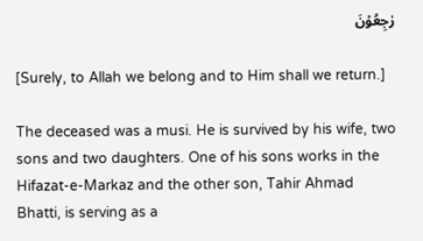رٰجِعُوۡنَ

[Surely, to Allah we belong and to Him shall we return.]

The deceased was a musi. He is survived by his wife, two sons and two daughters. One of his sons works in the Hifazat-e-Markaz and the other son, Tahir Ahmad Bhatti, is serving as a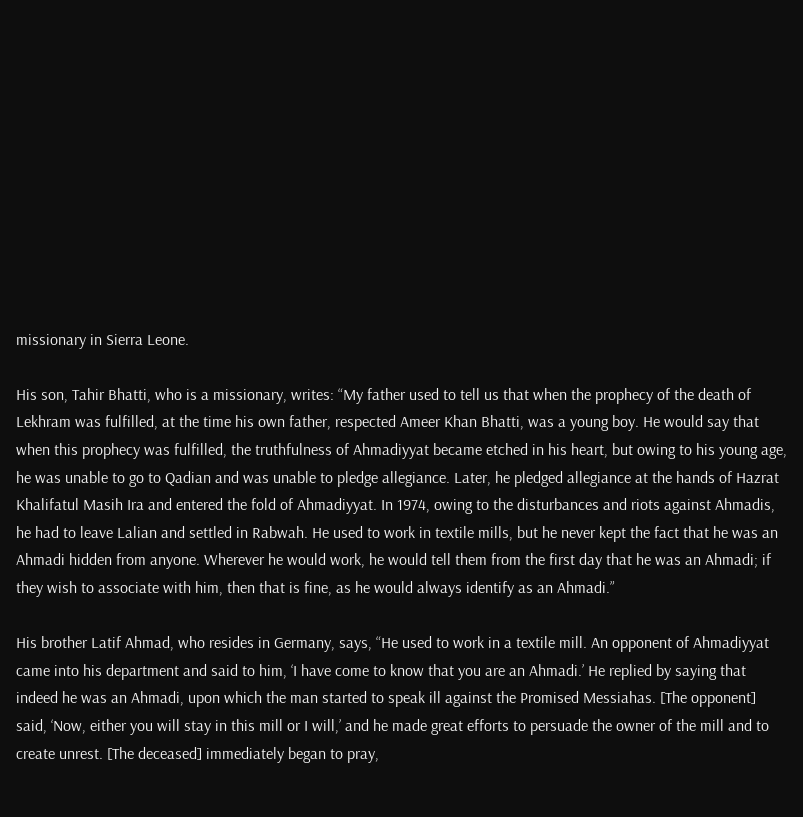missionary in Sierra Leone.

His son, Tahir Bhatti, who is a missionary, writes: “My father used to tell us that when the prophecy of the death of Lekhram was fulfilled, at the time his own father, respected Ameer Khan Bhatti, was a young boy. He would say that when this prophecy was fulfilled, the truthfulness of Ahmadiyyat became etched in his heart, but owing to his young age, he was unable to go to Qadian and was unable to pledge allegiance. Later, he pledged allegiance at the hands of Hazrat Khalifatul Masih Ira and entered the fold of Ahmadiyyat. In 1974, owing to the disturbances and riots against Ahmadis, he had to leave Lalian and settled in Rabwah. He used to work in textile mills, but he never kept the fact that he was an Ahmadi hidden from anyone. Wherever he would work, he would tell them from the first day that he was an Ahmadi; if they wish to associate with him, then that is fine, as he would always identify as an Ahmadi.”

His brother Latif Ahmad, who resides in Germany, says, “He used to work in a textile mill. An opponent of Ahmadiyyat came into his department and said to him, ‘I have come to know that you are an Ahmadi.’ He replied by saying that indeed he was an Ahmadi, upon which the man started to speak ill against the Promised Messiahas. [The opponent] said, ‘Now, either you will stay in this mill or I will,’ and he made great efforts to persuade the owner of the mill and to create unrest. [The deceased] immediately began to pray,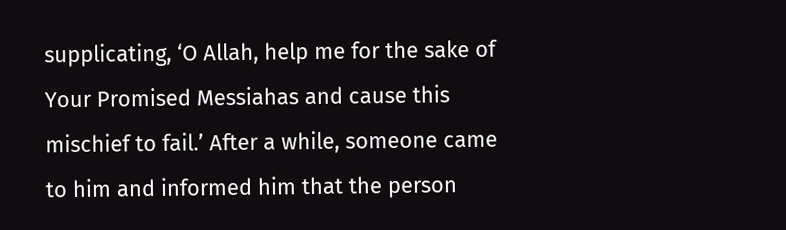supplicating, ‘O Allah, help me for the sake of Your Promised Messiahas and cause this mischief to fail.’ After a while, someone came to him and informed him that the person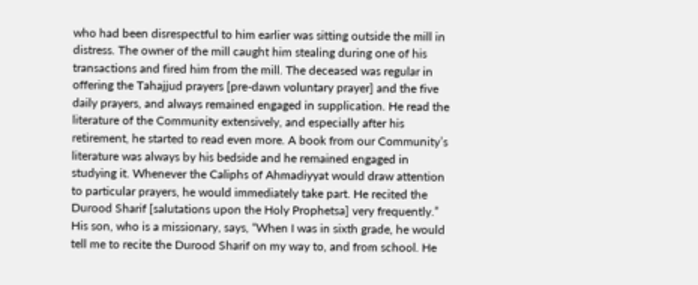who had been disrespectful to him earlier was sitting outside the mill in distress. The owner of the mill caught him stealing during one of his transactions and fired him from the mill. The deceased was regular in offering the Tahajjud prayers [pre-dawn voluntary prayer] and the five daily prayers, and always remained engaged in supplication. He read the literature of the Community extensively, and especially after his retirement, he started to read even more. A book from our Community’s literature was always by his bedside and he remained engaged in studying it. Whenever the Caliphs of Ahmadiyyat would draw attention to particular prayers, he would immediately take part. He recited the Durood Sharif [salutations upon the Holy Prophetsa] very frequently.” His son, who is a missionary, says, “When I was in sixth grade, he would tell me to recite the Durood Sharif on my way to, and from school. He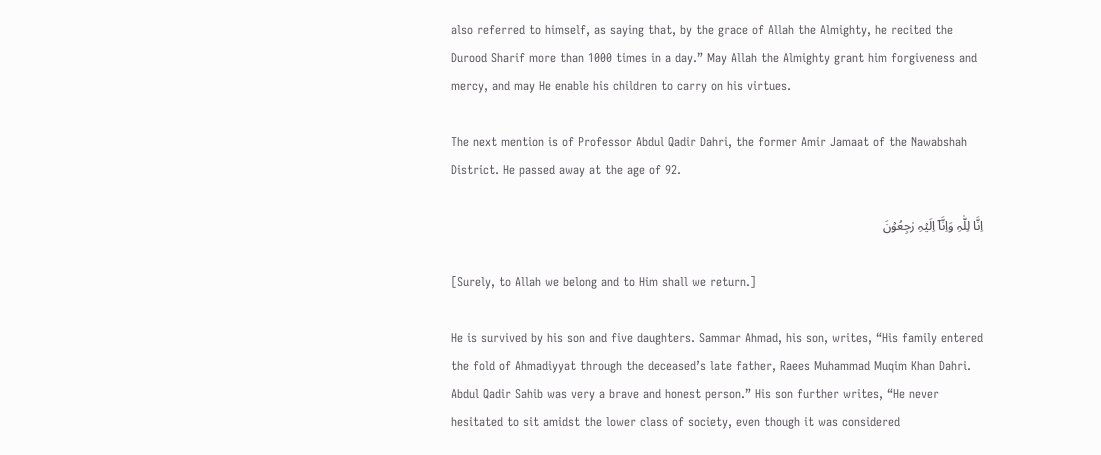also referred to himself, as saying that, by the grace of Allah the Almighty, he recited the Durood Sharif more than 1000 times in a day.” May Allah the Almighty grant him forgiveness and mercy, and may He enable his children to carry on his virtues.

The next mention is of Professor Abdul Qadir Dahri, the former Amir Jamaat of the Nawabshah District. He passed away at the age of 92.

اِنَّا لِلّٰہِ وَاِنَّاۤ اِلَيۡہِ رٰجِعُوۡنَ

[Surely, to Allah we belong and to Him shall we return.]

He is survived by his son and five daughters. Sammar Ahmad, his son, writes, “His family entered the fold of Ahmadiyyat through the deceased’s late father, Raees Muhammad Muqim Khan Dahri. Abdul Qadir Sahib was very a brave and honest person.” His son further writes, “He never hesitated to sit amidst the lower class of society, even though it was considered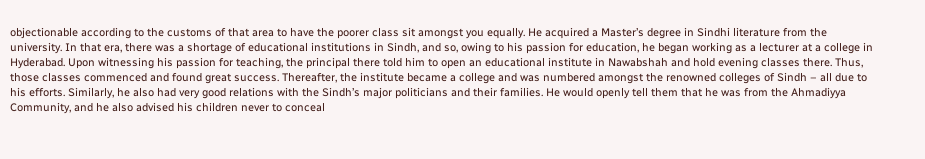objectionable according to the customs of that area to have the poorer class sit amongst you equally. He acquired a Master’s degree in Sindhi literature from the university. In that era, there was a shortage of educational institutions in Sindh, and so, owing to his passion for education, he began working as a lecturer at a college in Hyderabad. Upon witnessing his passion for teaching, the principal there told him to open an educational institute in Nawabshah and hold evening classes there. Thus, those classes commenced and found great success. Thereafter, the institute became a college and was numbered amongst the renowned colleges of Sindh – all due to his efforts. Similarly, he also had very good relations with the Sindh’s major politicians and their families. He would openly tell them that he was from the Ahmadiyya Community, and he also advised his children never to conceal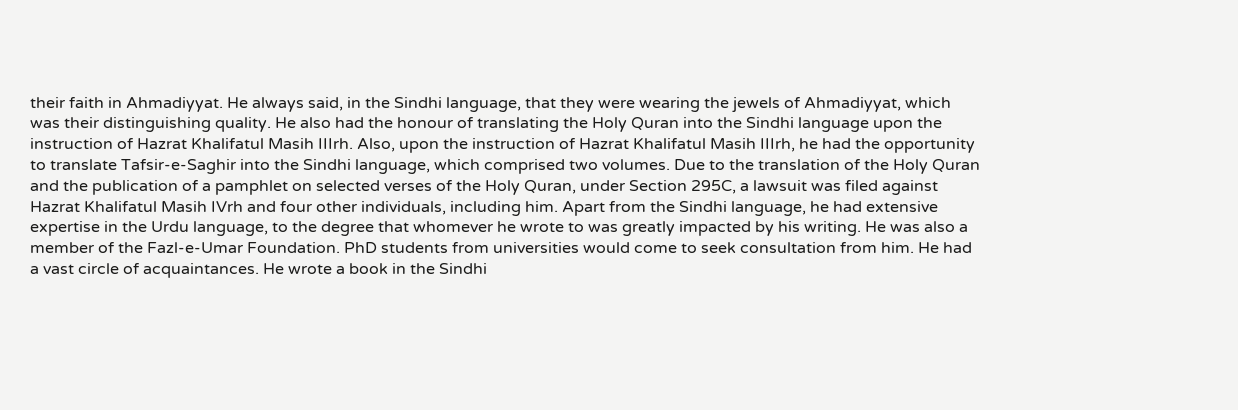their faith in Ahmadiyyat. He always said, in the Sindhi language, that they were wearing the jewels of Ahmadiyyat, which was their distinguishing quality. He also had the honour of translating the Holy Quran into the Sindhi language upon the instruction of Hazrat Khalifatul Masih IIIrh. Also, upon the instruction of Hazrat Khalifatul Masih IIIrh, he had the opportunity to translate Tafsir-e-Saghir into the Sindhi language, which comprised two volumes. Due to the translation of the Holy Quran and the publication of a pamphlet on selected verses of the Holy Quran, under Section 295C, a lawsuit was filed against Hazrat Khalifatul Masih IVrh and four other individuals, including him. Apart from the Sindhi language, he had extensive expertise in the Urdu language, to the degree that whomever he wrote to was greatly impacted by his writing. He was also a member of the Fazl-e-Umar Foundation. PhD students from universities would come to seek consultation from him. He had a vast circle of acquaintances. He wrote a book in the Sindhi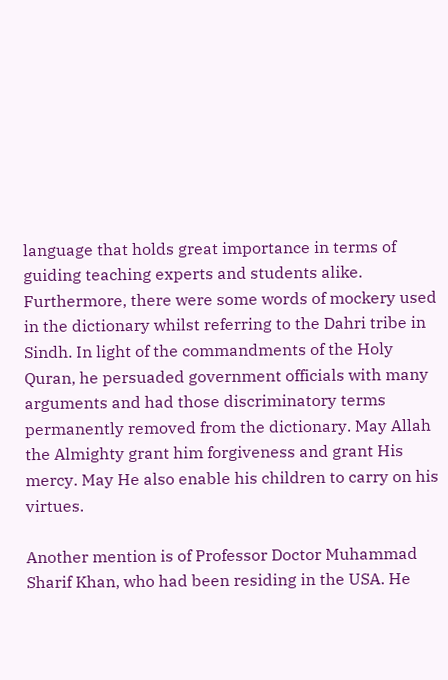language that holds great importance in terms of guiding teaching experts and students alike. Furthermore, there were some words of mockery used in the dictionary whilst referring to the Dahri tribe in Sindh. In light of the commandments of the Holy Quran, he persuaded government officials with many arguments and had those discriminatory terms permanently removed from the dictionary. May Allah the Almighty grant him forgiveness and grant His mercy. May He also enable his children to carry on his virtues.

Another mention is of Professor Doctor Muhammad Sharif Khan, who had been residing in the USA. He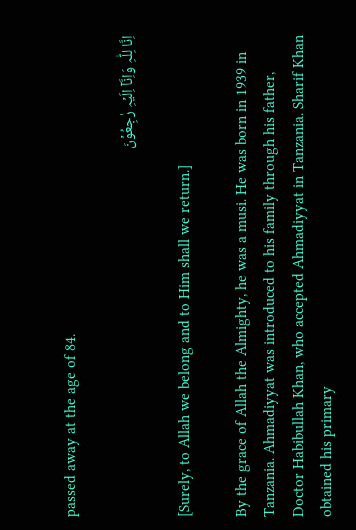passed away at the age of 84.

اِنَّا لِلّٰہِ وَاِنَّاۤ اِلَيۡہِ رٰجِعُوۡنَ

[Surely, to Allah we belong and to Him shall we return.]

By the grace of Allah the Almighty, he was a musi. He was born in 1939 in Tanzania. Ahmadiyyat was introduced to his family through his father, Doctor Habibullah Khan, who accepted Ahmadiyyat in Tanzania. Sharif Khan obtained his primary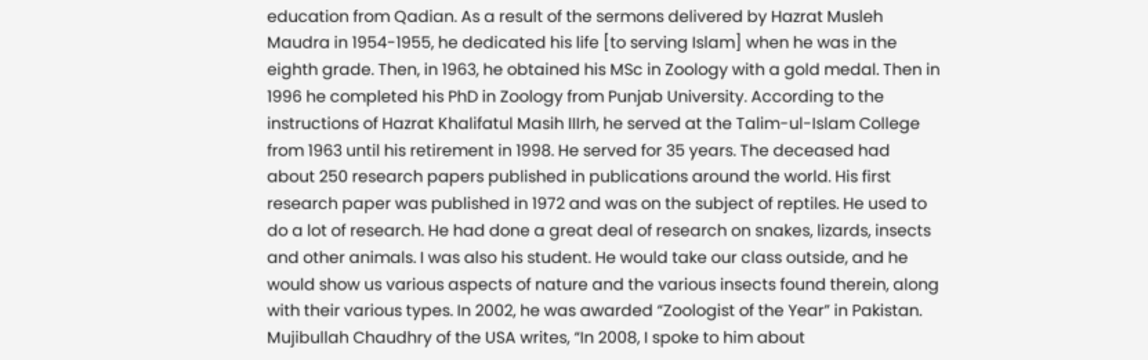education from Qadian. As a result of the sermons delivered by Hazrat Musleh Maudra in 1954-1955, he dedicated his life [to serving Islam] when he was in the eighth grade. Then, in 1963, he obtained his MSc in Zoology with a gold medal. Then in 1996 he completed his PhD in Zoology from Punjab University. According to the instructions of Hazrat Khalifatul Masih IIIrh, he served at the Talim-ul-Islam College from 1963 until his retirement in 1998. He served for 35 years. The deceased had about 250 research papers published in publications around the world. His first research paper was published in 1972 and was on the subject of reptiles. He used to do a lot of research. He had done a great deal of research on snakes, lizards, insects and other animals. I was also his student. He would take our class outside, and he would show us various aspects of nature and the various insects found therein, along with their various types. In 2002, he was awarded “Zoologist of the Year” in Pakistan. Mujibullah Chaudhry of the USA writes, “In 2008, I spoke to him about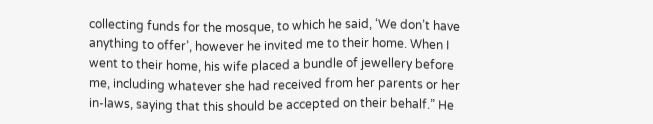collecting funds for the mosque, to which he said, ‘We don’t have anything to offer’, however he invited me to their home. When I went to their home, his wife placed a bundle of jewellery before me, including whatever she had received from her parents or her in-laws, saying that this should be accepted on their behalf.” He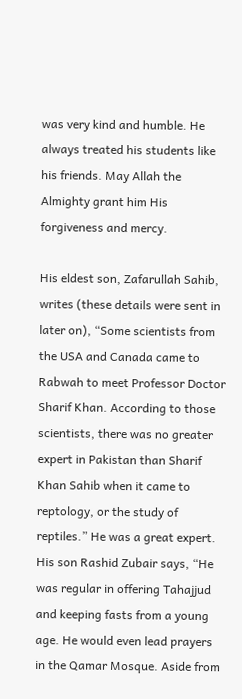was very kind and humble. He always treated his students like his friends. May Allah the Almighty grant him His forgiveness and mercy.

His eldest son, Zafarullah Sahib, writes (these details were sent in later on), “Some scientists from the USA and Canada came to Rabwah to meet Professor Doctor Sharif Khan. According to those scientists, there was no greater expert in Pakistan than Sharif Khan Sahib when it came to reptology, or the study of reptiles.” He was a great expert. His son Rashid Zubair says, “He was regular in offering Tahajjud and keeping fasts from a young age. He would even lead prayers in the Qamar Mosque. Aside from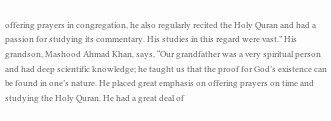offering prayers in congregation, he also regularly recited the Holy Quran and had a passion for studying its commentary. His studies in this regard were vast.” His grandson, Mashood Ahmad Khan, says, “Our grandfather was a very spiritual person and had deep scientific knowledge; he taught us that the proof for God’s existence can be found in one’s nature. He placed great emphasis on offering prayers on time and studying the Holy Quran. He had a great deal of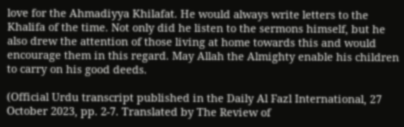love for the Ahmadiyya Khilafat. He would always write letters to the Khalifa of the time. Not only did he listen to the sermons himself, but he also drew the attention of those living at home towards this and would encourage them in this regard. May Allah the Almighty enable his children to carry on his good deeds.

(Official Urdu transcript published in the Daily Al Fazl International, 27 October 2023, pp. 2-7. Translated by The Review of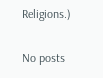Religions.)

No posts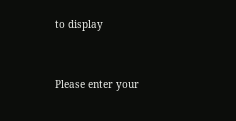to display


Please enter your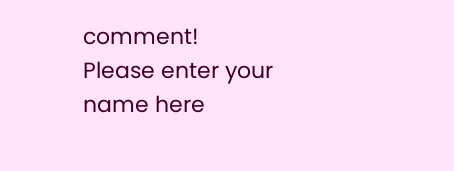comment!
Please enter your name here